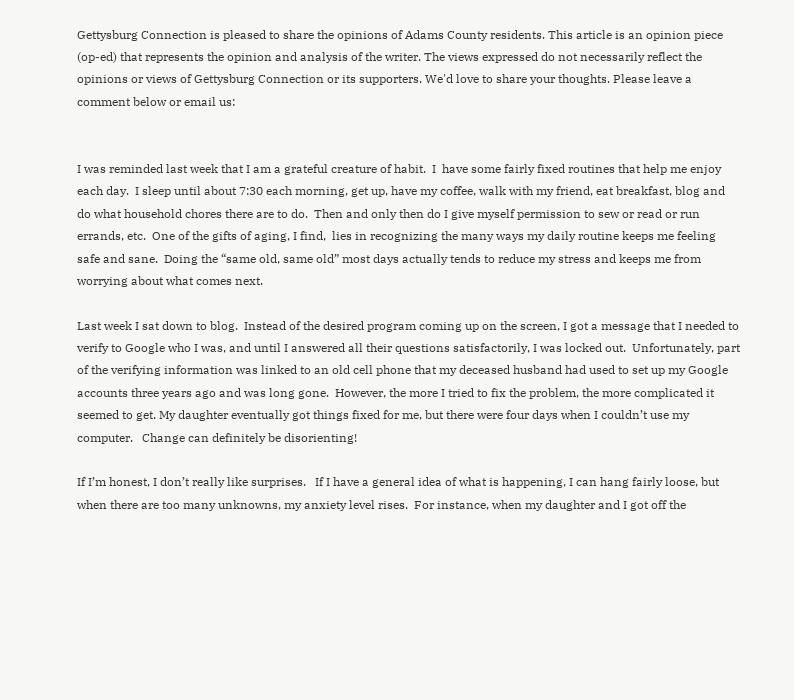Gettysburg Connection is pleased to share the opinions of Adams County residents. This article is an opinion piece (op-ed) that represents the opinion and analysis of the writer. The views expressed do not necessarily reflect the opinions or views of Gettysburg Connection or its supporters. We'd love to share your thoughts. Please leave a comment below or email us:


I was reminded last week that I am a grateful creature of habit.  I  have some fairly fixed routines that help me enjoy each day.  I sleep until about 7:30 each morning, get up, have my coffee, walk with my friend, eat breakfast, blog and do what household chores there are to do.  Then and only then do I give myself permission to sew or read or run errands, etc.  One of the gifts of aging, I find,  lies in recognizing the many ways my daily routine keeps me feeling safe and sane.  Doing the “same old, same old” most days actually tends to reduce my stress and keeps me from worrying about what comes next.

Last week I sat down to blog.  Instead of the desired program coming up on the screen, I got a message that I needed to verify to Google who I was, and until I answered all their questions satisfactorily, I was locked out.  Unfortunately, part of the verifying information was linked to an old cell phone that my deceased husband had used to set up my Google accounts three years ago and was long gone.  However, the more I tried to fix the problem, the more complicated it seemed to get. My daughter eventually got things fixed for me, but there were four days when I couldn’t use my computer.   Change can definitely be disorienting!

If I’m honest, I don’t really like surprises.   If I have a general idea of what is happening, I can hang fairly loose, but when there are too many unknowns, my anxiety level rises.  For instance, when my daughter and I got off the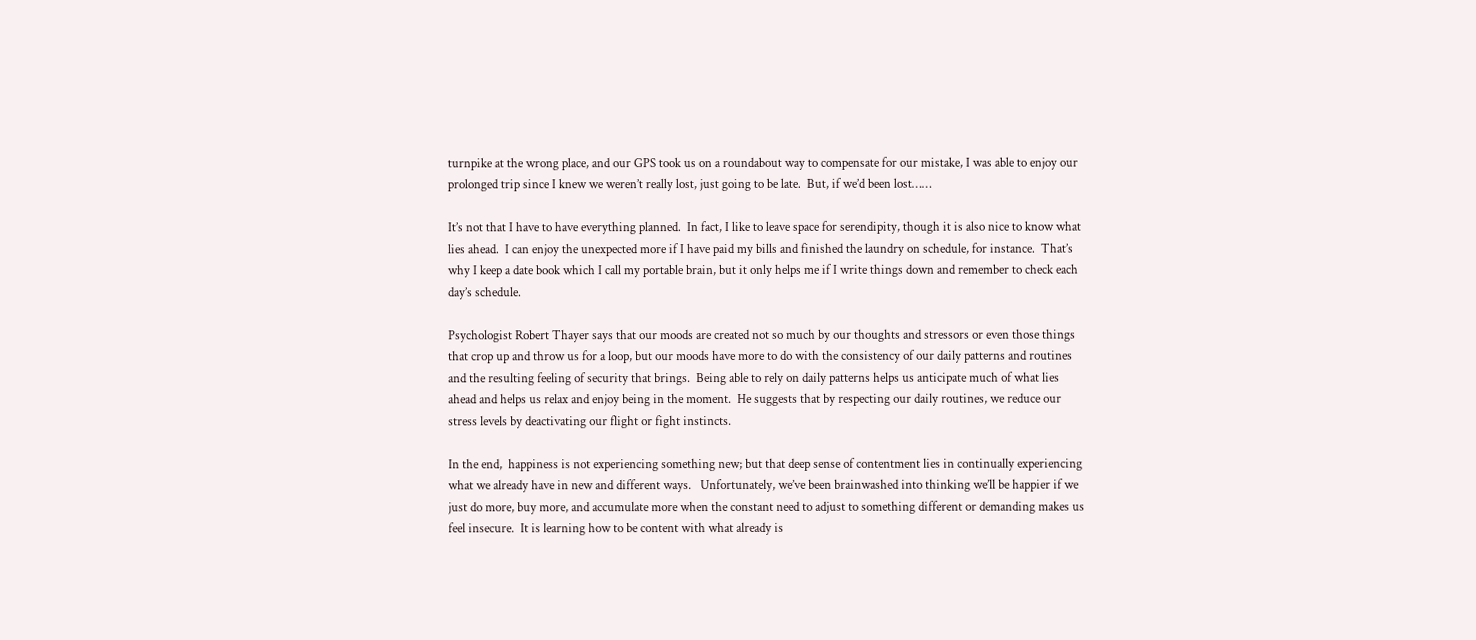turnpike at the wrong place, and our GPS took us on a roundabout way to compensate for our mistake, I was able to enjoy our prolonged trip since I knew we weren’t really lost, just going to be late.  But, if we’d been lost……

It’s not that I have to have everything planned.  In fact, I like to leave space for serendipity, though it is also nice to know what lies ahead.  I can enjoy the unexpected more if I have paid my bills and finished the laundry on schedule, for instance.  That’s why I keep a date book which I call my portable brain, but it only helps me if I write things down and remember to check each day’s schedule.

Psychologist Robert Thayer says that our moods are created not so much by our thoughts and stressors or even those things that crop up and throw us for a loop, but our moods have more to do with the consistency of our daily patterns and routines and the resulting feeling of security that brings.  Being able to rely on daily patterns helps us anticipate much of what lies ahead and helps us relax and enjoy being in the moment.  He suggests that by respecting our daily routines, we reduce our stress levels by deactivating our flight or fight instincts.

In the end,  happiness is not experiencing something new; but that deep sense of contentment lies in continually experiencing what we already have in new and different ways.   Unfortunately, we’ve been brainwashed into thinking we’ll be happier if we just do more, buy more, and accumulate more when the constant need to adjust to something different or demanding makes us feel insecure.  It is learning how to be content with what already is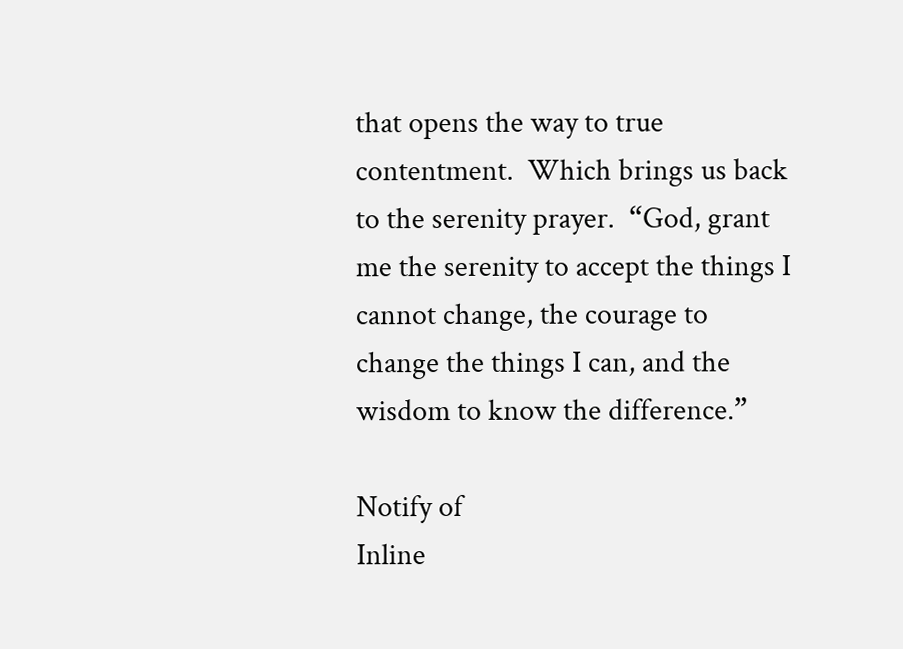that opens the way to true contentment.  Which brings us back to the serenity prayer.  “God, grant me the serenity to accept the things I cannot change, the courage to change the things I can, and the wisdom to know the difference.”

Notify of
Inline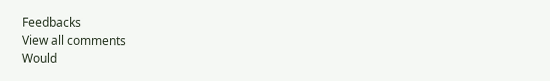Feedbacks
View all comments
Would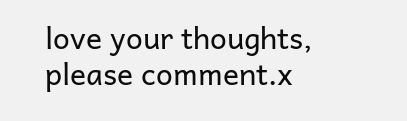love your thoughts, please comment.x